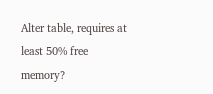Alter table, requires at least 50% free memory?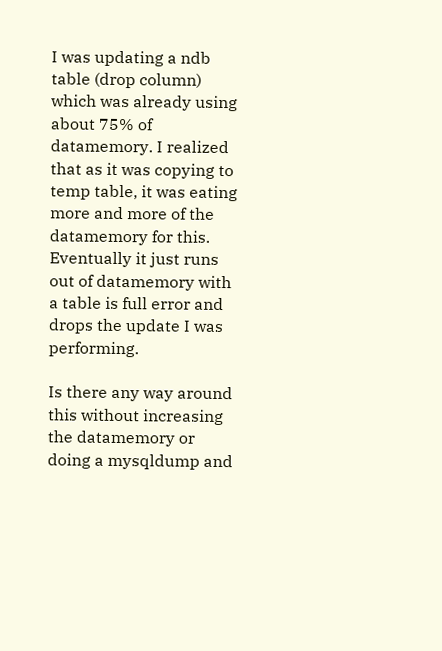I was updating a ndb table (drop column) which was already using about 75% of datamemory. I realized that as it was copying to temp table, it was eating more and more of the datamemory for this. Eventually it just runs out of datamemory with a table is full error and drops the update I was performing.

Is there any way around this without increasing the datamemory or doing a mysqldump and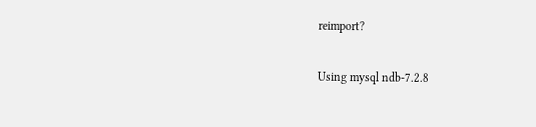reimport?

Using mysql ndb-7.2.8